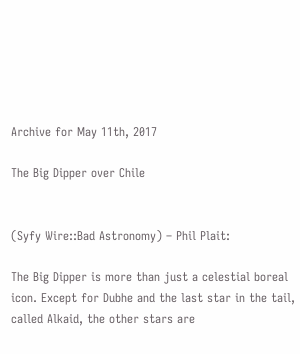Archive for May 11th, 2017

The Big Dipper over Chile


(Syfy Wire::Bad Astronomy) – Phil Plait:

The Big Dipper is more than just a celestial boreal icon. Except for Dubhe and the last star in the tail, called Alkaid, the other stars are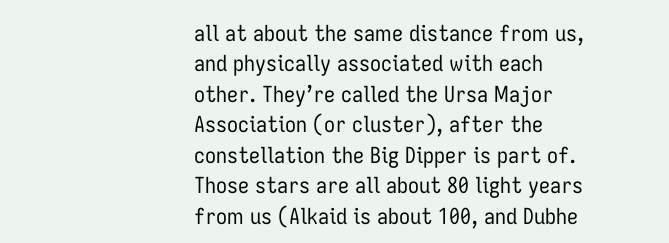all at about the same distance from us, and physically associated with each other. They’re called the Ursa Major Association (or cluster), after the constellation the Big Dipper is part of. Those stars are all about 80 light years from us (Alkaid is about 100, and Dubhe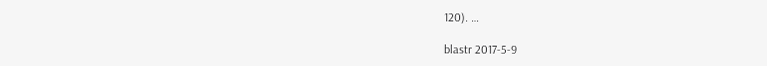120). …

blastr 2017-5-9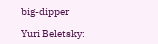big-dipper

Yuri Beletsky: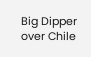Big Dipper over Chile